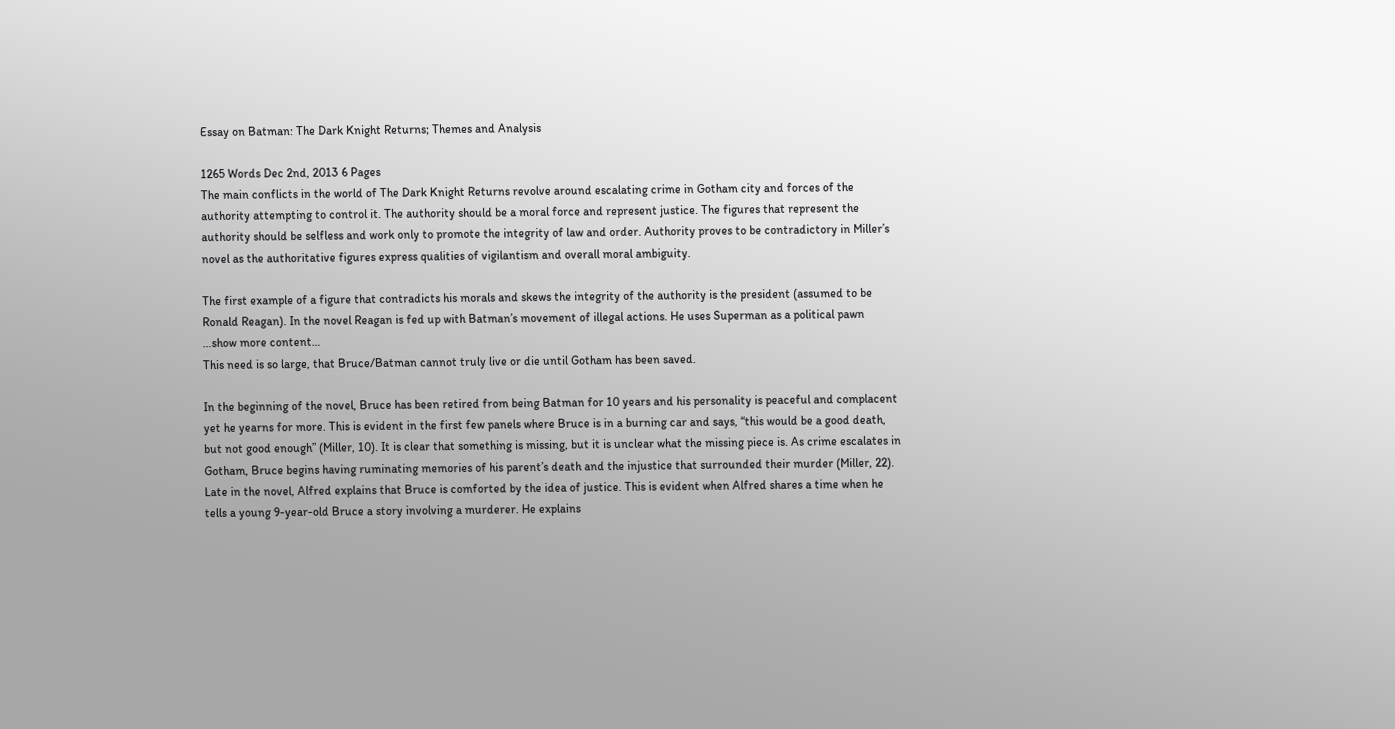Essay on Batman: The Dark Knight Returns; Themes and Analysis

1265 Words Dec 2nd, 2013 6 Pages
The main conflicts in the world of The Dark Knight Returns revolve around escalating crime in Gotham city and forces of the authority attempting to control it. The authority should be a moral force and represent justice. The figures that represent the authority should be selfless and work only to promote the integrity of law and order. Authority proves to be contradictory in Miller’s novel as the authoritative figures express qualities of vigilantism and overall moral ambiguity.

The first example of a figure that contradicts his morals and skews the integrity of the authority is the president (assumed to be Ronald Reagan). In the novel Reagan is fed up with Batman’s movement of illegal actions. He uses Superman as a political pawn
…show more content…
This need is so large, that Bruce/Batman cannot truly live or die until Gotham has been saved.

In the beginning of the novel, Bruce has been retired from being Batman for 10 years and his personality is peaceful and complacent yet he yearns for more. This is evident in the first few panels where Bruce is in a burning car and says, “this would be a good death, but not good enough” (Miller, 10). It is clear that something is missing, but it is unclear what the missing piece is. As crime escalates in Gotham, Bruce begins having ruminating memories of his parent’s death and the injustice that surrounded their murder (Miller, 22). Late in the novel, Alfred explains that Bruce is comforted by the idea of justice. This is evident when Alfred shares a time when he tells a young 9-year-old Bruce a story involving a murderer. He explains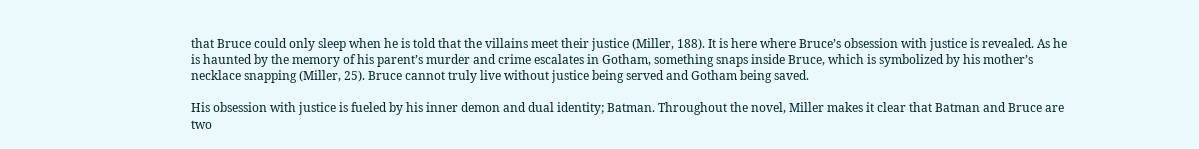that Bruce could only sleep when he is told that the villains meet their justice (Miller, 188). It is here where Bruce’s obsession with justice is revealed. As he is haunted by the memory of his parent’s murder and crime escalates in Gotham, something snaps inside Bruce, which is symbolized by his mother’s necklace snapping (Miller, 25). Bruce cannot truly live without justice being served and Gotham being saved.

His obsession with justice is fueled by his inner demon and dual identity; Batman. Throughout the novel, Miller makes it clear that Batman and Bruce are two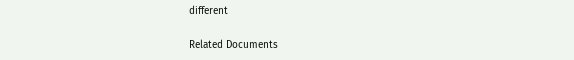different

Related Documents